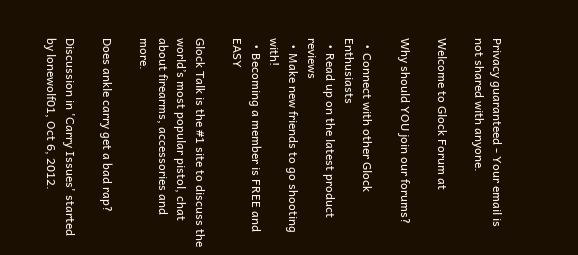Privacy guaranteed - Your email is not shared with anyone.

Welcome to Glock Forum at

Why should YOU join our forums?

  • Connect with other Glock Enthusiasts
  • Read up on the latest product reviews
  • Make new friends to go shooting with!
  • Becoming a member is FREE and EASY

Glock Talk is the #1 site to discuss the world’s most popular pistol, chat about firearms, accessories and more.

Does ankle carry get a bad rap?

Discussion in 'Carry Issues' started by lonewolf01, Oct 6, 2012.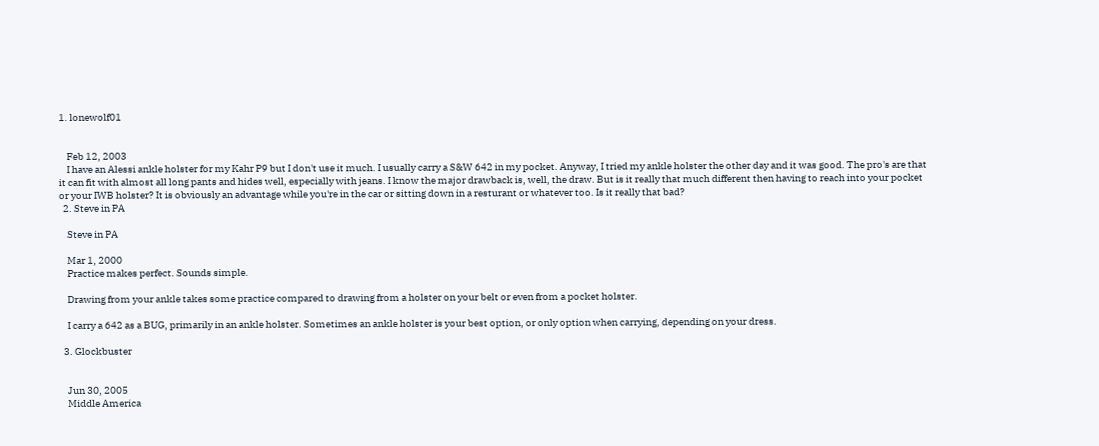1. lonewolf01


    Feb 12, 2003
    I have an Alessi ankle holster for my Kahr P9 but I don't use it much. I usually carry a S&W 642 in my pocket. Anyway, I tried my ankle holster the other day and it was good. The pro's are that it can fit with almost all long pants and hides well, especially with jeans. I know the major drawback is, well, the draw. But is it really that much different then having to reach into your pocket or your IWB holster? It is obviously an advantage while you're in the car or sitting down in a resturant or whatever too. Is it really that bad?
  2. Steve in PA

    Steve in PA

    Mar 1, 2000
    Practice makes perfect. Sounds simple.

    Drawing from your ankle takes some practice compared to drawing from a holster on your belt or even from a pocket holster.

    I carry a 642 as a BUG, primarily in an ankle holster. Sometimes an ankle holster is your best option, or only option when carrying, depending on your dress.

  3. Glockbuster


    Jun 30, 2005
    Middle America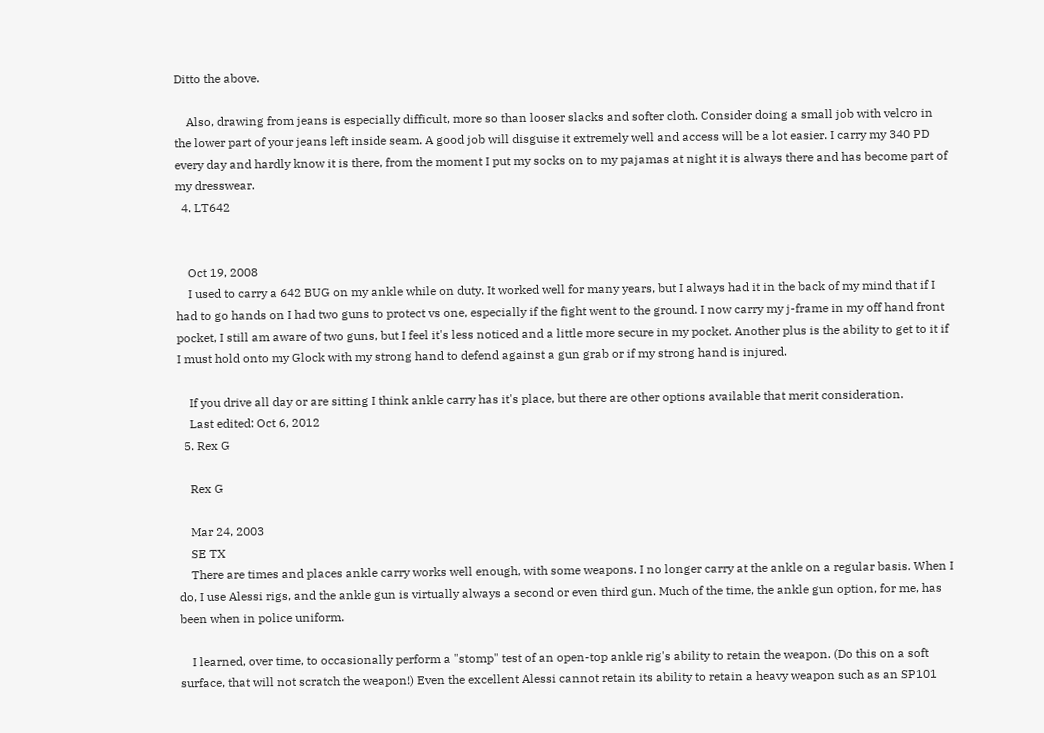Ditto the above.

    Also, drawing from jeans is especially difficult, more so than looser slacks and softer cloth. Consider doing a small job with velcro in the lower part of your jeans left inside seam. A good job will disguise it extremely well and access will be a lot easier. I carry my 340 PD every day and hardly know it is there, from the moment I put my socks on to my pajamas at night it is always there and has become part of my dresswear.
  4. LT642


    Oct 19, 2008
    I used to carry a 642 BUG on my ankle while on duty. It worked well for many years, but I always had it in the back of my mind that if I had to go hands on I had two guns to protect vs one, especially if the fight went to the ground. I now carry my j-frame in my off hand front pocket, I still am aware of two guns, but I feel it's less noticed and a little more secure in my pocket. Another plus is the ability to get to it if I must hold onto my Glock with my strong hand to defend against a gun grab or if my strong hand is injured.

    If you drive all day or are sitting I think ankle carry has it's place, but there are other options available that merit consideration.
    Last edited: Oct 6, 2012
  5. Rex G

    Rex G

    Mar 24, 2003
    SE TX
    There are times and places ankle carry works well enough, with some weapons. I no longer carry at the ankle on a regular basis. When I do, I use Alessi rigs, and the ankle gun is virtually always a second or even third gun. Much of the time, the ankle gun option, for me, has been when in police uniform.

    I learned, over time, to occasionally perform a "stomp" test of an open-top ankle rig's ability to retain the weapon. (Do this on a soft surface, that will not scratch the weapon!) Even the excellent Alessi cannot retain its ability to retain a heavy weapon such as an SP101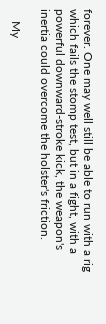forever. One may well still be able to run with a rig which fails the stomp test, but in a fight, with a powerful downward-stroke kick, the weapon's inertia could overcome the holster's friction.

    My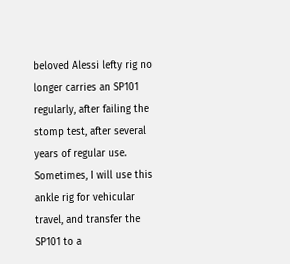beloved Alessi lefty rig no longer carries an SP101 regularly, after failing the stomp test, after several years of regular use. Sometimes, I will use this ankle rig for vehicular travel, and transfer the SP101 to a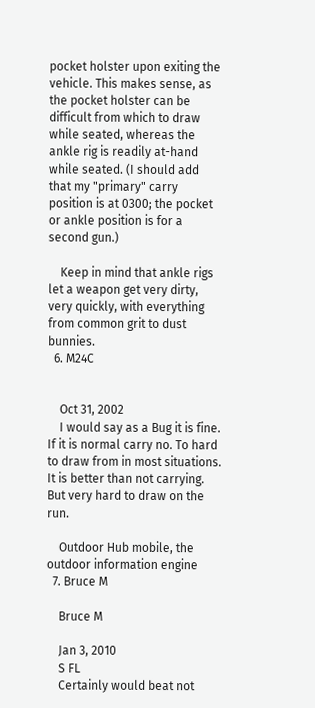pocket holster upon exiting the vehicle. This makes sense, as the pocket holster can be difficult from which to draw while seated, whereas the ankle rig is readily at-hand while seated. (I should add that my "primary" carry position is at 0300; the pocket or ankle position is for a second gun.)

    Keep in mind that ankle rigs let a weapon get very dirty, very quickly, with everything from common grit to dust bunnies.
  6. M24C


    Oct 31, 2002
    I would say as a Bug it is fine. If it is normal carry no. To hard to draw from in most situations. It is better than not carrying. But very hard to draw on the run.

    Outdoor Hub mobile, the outdoor information engine
  7. Bruce M

    Bruce M

    Jan 3, 2010
    S FL
    Certainly would beat not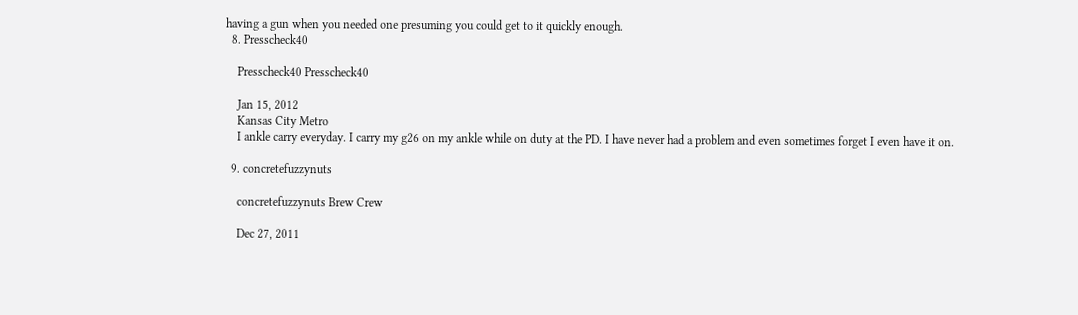having a gun when you needed one presuming you could get to it quickly enough.
  8. Presscheck40

    Presscheck40 Presscheck40

    Jan 15, 2012
    Kansas City Metro
    I ankle carry everyday. I carry my g26 on my ankle while on duty at the PD. I have never had a problem and even sometimes forget I even have it on.

  9. concretefuzzynuts

    concretefuzzynuts Brew Crew

    Dec 27, 2011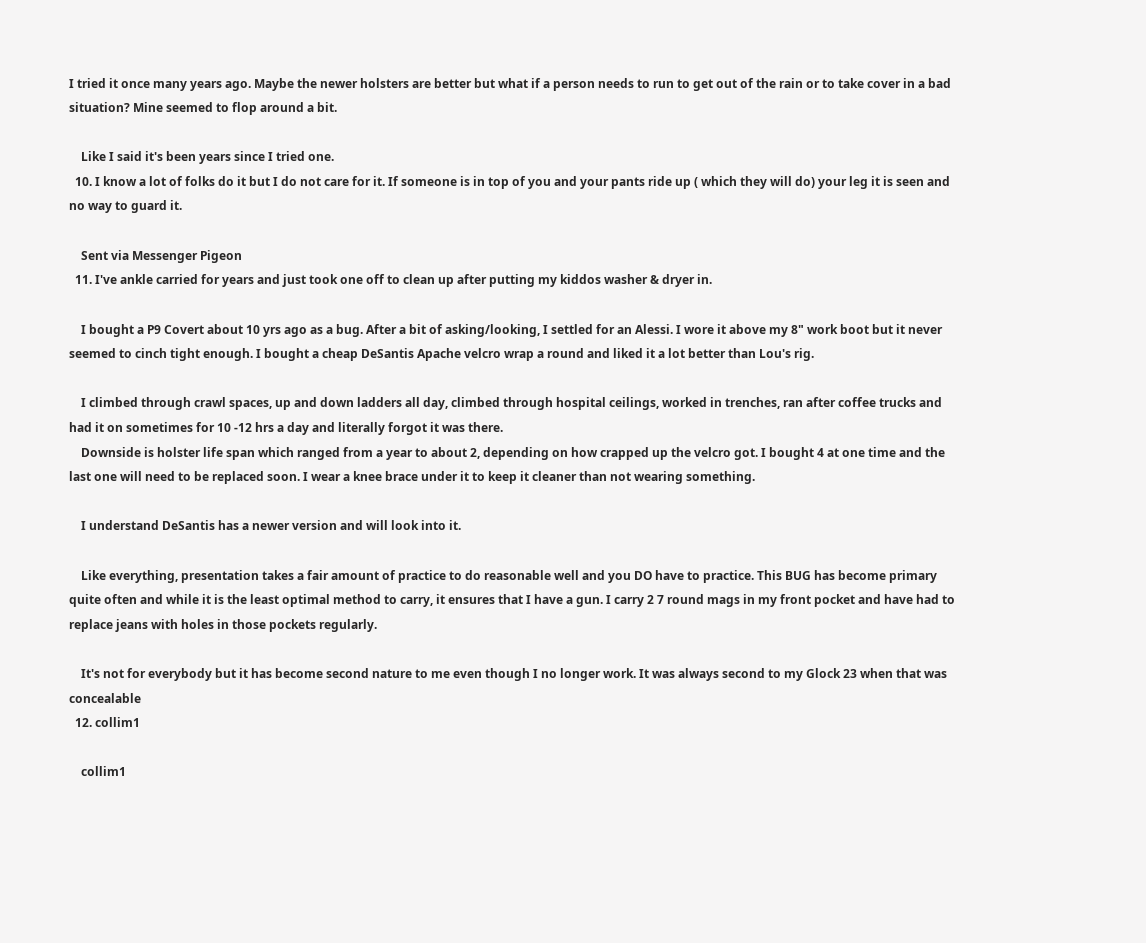I tried it once many years ago. Maybe the newer holsters are better but what if a person needs to run to get out of the rain or to take cover in a bad situation? Mine seemed to flop around a bit.

    Like I said it's been years since I tried one.
  10. I know a lot of folks do it but I do not care for it. If someone is in top of you and your pants ride up ( which they will do) your leg it is seen and no way to guard it.

    Sent via Messenger Pigeon
  11. I've ankle carried for years and just took one off to clean up after putting my kiddos washer & dryer in.

    I bought a P9 Covert about 10 yrs ago as a bug. After a bit of asking/looking, I settled for an Alessi. I wore it above my 8" work boot but it never seemed to cinch tight enough. I bought a cheap DeSantis Apache velcro wrap a round and liked it a lot better than Lou's rig.

    I climbed through crawl spaces, up and down ladders all day, climbed through hospital ceilings, worked in trenches, ran after coffee trucks and had it on sometimes for 10 -12 hrs a day and literally forgot it was there.
    Downside is holster life span which ranged from a year to about 2, depending on how crapped up the velcro got. I bought 4 at one time and the last one will need to be replaced soon. I wear a knee brace under it to keep it cleaner than not wearing something.

    I understand DeSantis has a newer version and will look into it.

    Like everything, presentation takes a fair amount of practice to do reasonable well and you DO have to practice. This BUG has become primary quite often and while it is the least optimal method to carry, it ensures that I have a gun. I carry 2 7 round mags in my front pocket and have had to replace jeans with holes in those pockets regularly.

    It's not for everybody but it has become second nature to me even though I no longer work. It was always second to my Glock 23 when that was concealable
  12. collim1

    collim1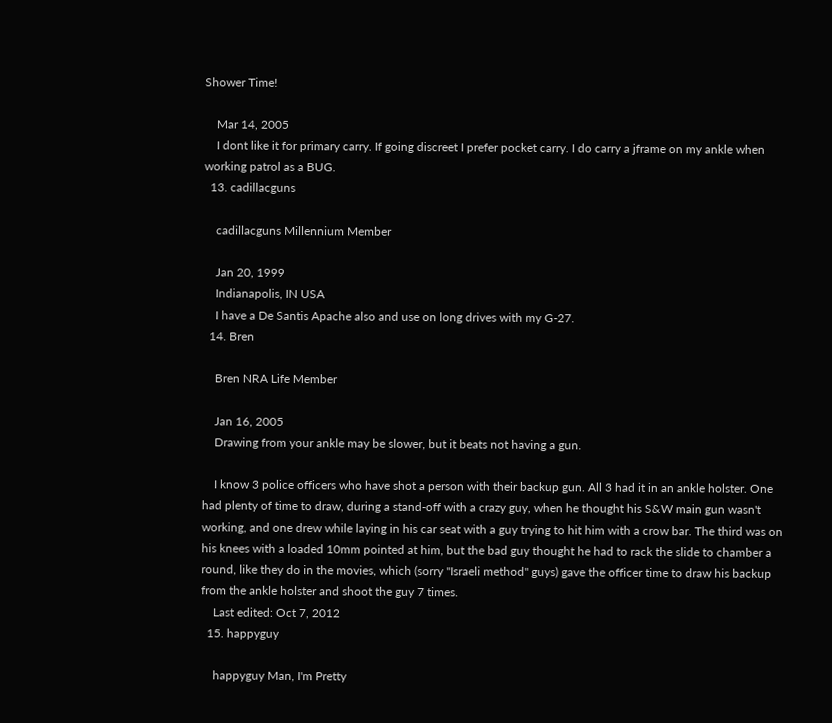Shower Time!

    Mar 14, 2005
    I dont like it for primary carry. If going discreet I prefer pocket carry. I do carry a jframe on my ankle when working patrol as a BUG.
  13. cadillacguns

    cadillacguns Millennium Member

    Jan 20, 1999
    Indianapolis, IN USA
    I have a De Santis Apache also and use on long drives with my G-27.
  14. Bren

    Bren NRA Life Member

    Jan 16, 2005
    Drawing from your ankle may be slower, but it beats not having a gun.

    I know 3 police officers who have shot a person with their backup gun. All 3 had it in an ankle holster. One had plenty of time to draw, during a stand-off with a crazy guy, when he thought his S&W main gun wasn't working, and one drew while laying in his car seat with a guy trying to hit him with a crow bar. The third was on his knees with a loaded 10mm pointed at him, but the bad guy thought he had to rack the slide to chamber a round, like they do in the movies, which (sorry "Israeli method" guys) gave the officer time to draw his backup from the ankle holster and shoot the guy 7 times.
    Last edited: Oct 7, 2012
  15. happyguy

    happyguy Man, I'm Pretty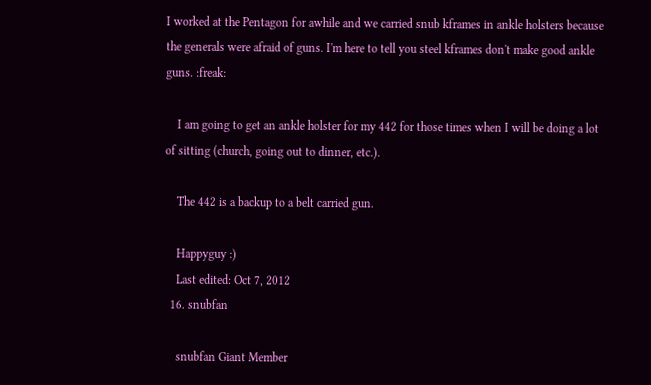I worked at the Pentagon for awhile and we carried snub kframes in ankle holsters because the generals were afraid of guns. I'm here to tell you steel kframes don't make good ankle guns. :freak:

    I am going to get an ankle holster for my 442 for those times when I will be doing a lot of sitting (church, going out to dinner, etc.).

    The 442 is a backup to a belt carried gun.

    Happyguy :)
    Last edited: Oct 7, 2012
  16. snubfan

    snubfan Giant Member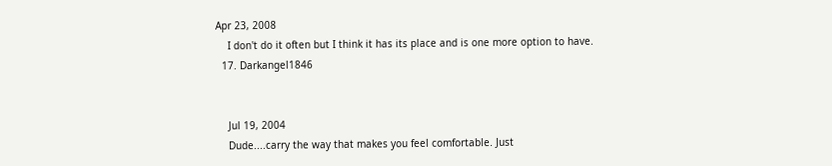Apr 23, 2008
    I don't do it often but I think it has its place and is one more option to have.
  17. Darkangel1846


    Jul 19, 2004
    Dude....carry the way that makes you feel comfortable. Just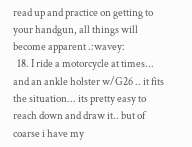read up and practice on getting to your handgun, all things will become apparent .:wavey:
  18. I ride a motorcycle at times... and an ankle holster w/G26 .. it fits the situation... its pretty easy to reach down and draw it.. but of coarse i have my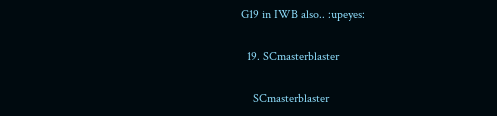G19 in IWB also.. :upeyes:

  19. SCmasterblaster

    SCmasterblaster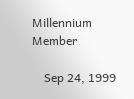Millennium Member

    Sep 24, 1999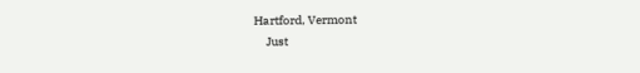Hartford, Vermont
    Just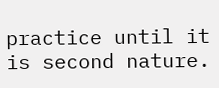practice until it is second nature.